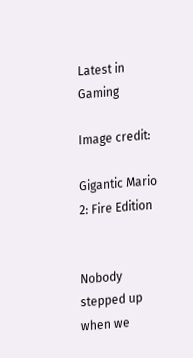Latest in Gaming

Image credit:

Gigantic Mario 2: Fire Edition


Nobody stepped up when we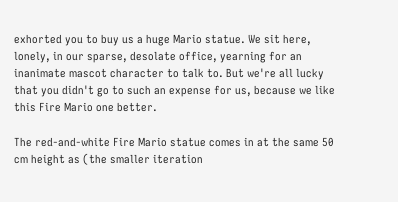exhorted you to buy us a huge Mario statue. We sit here, lonely, in our sparse, desolate office, yearning for an inanimate mascot character to talk to. But we're all lucky that you didn't go to such an expense for us, because we like this Fire Mario one better.

The red-and-white Fire Mario statue comes in at the same 50 cm height as (the smaller iteration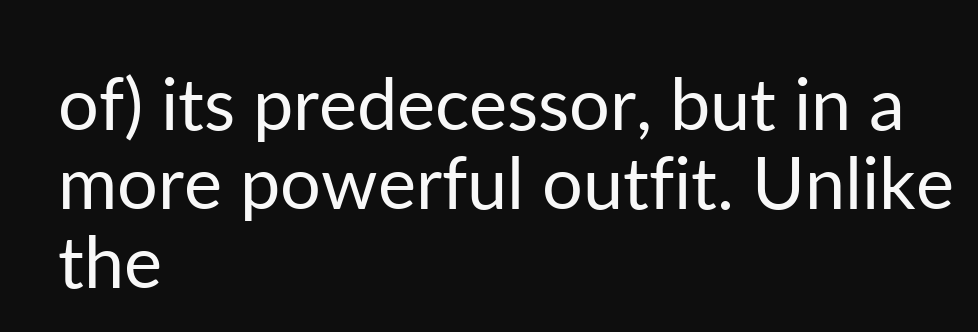of) its predecessor, but in a more powerful outfit. Unlike the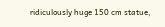ridiculously huge 150 cm statue,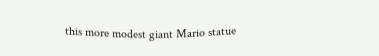this more modest giant Mario statue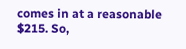comes in at a reasonable $215. So,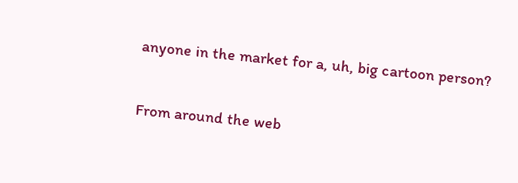anyone in the market for a, uh, big cartoon person?

From around the web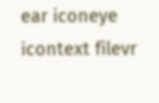ear iconeye icontext filevr